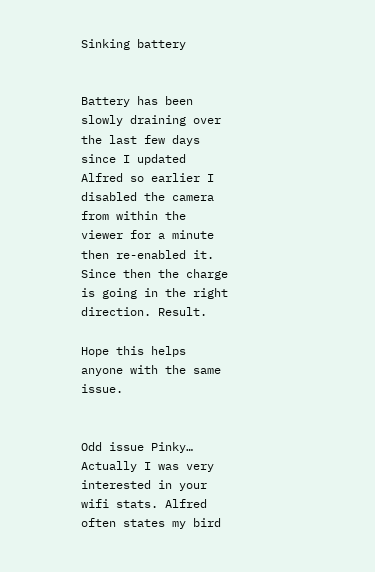Sinking battery


Battery has been slowly draining over the last few days since I updated Alfred so earlier I disabled the camera from within the viewer for a minute then re-enabled it. Since then the charge is going in the right direction. Result.

Hope this helps anyone with the same issue.


Odd issue Pinky…
Actually I was very interested in your wifi stats. Alfred often states my bird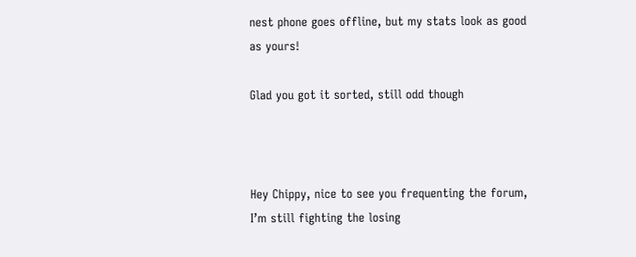nest phone goes offline, but my stats look as good as yours!

Glad you got it sorted, still odd though



Hey Chippy, nice to see you frequenting the forum, I’m still fighting the losing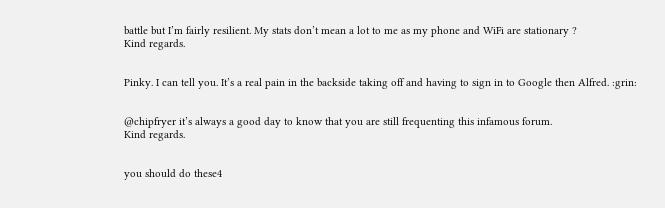battle but I’m fairly resilient. My stats don’t mean a lot to me as my phone and WiFi are stationary ?
Kind regards.


Pinky. I can tell you. It’s a real pain in the backside taking off and having to sign in to Google then Alfred. :grin:


@chipfryer it’s always a good day to know that you are still frequenting this infamous forum.
Kind regards.


you should do these4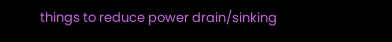things to reduce power drain/sinking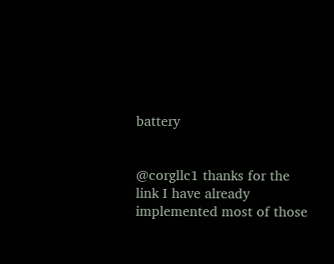battery


@corgllc1 thanks for the link I have already implemented most of those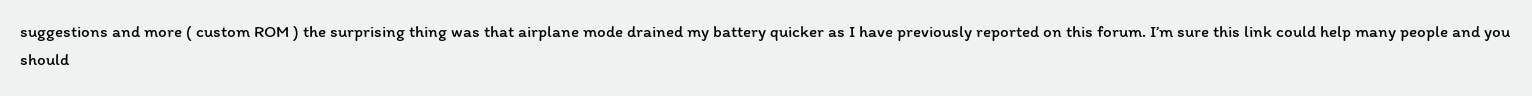suggestions and more ( custom ROM ) the surprising thing was that airplane mode drained my battery quicker as I have previously reported on this forum. I’m sure this link could help many people and you should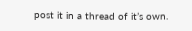post it in a thread of it’s own.